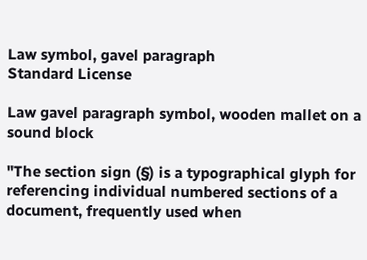Law symbol, gavel paragraph
Standard License

Law gavel paragraph symbol, wooden mallet on a sound block

"The section sign (§) is a typographical glyph for referencing individual numbered sections of a document, frequently used when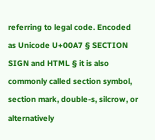referring to legal code. Encoded as Unicode U+00A7 § SECTION SIGN and HTML § it is also commonly called section symbol, section mark, double-s, silcrow, or alternatively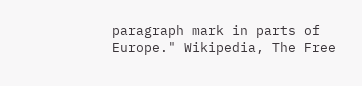paragraph mark in parts of Europe." Wikipedia, The Free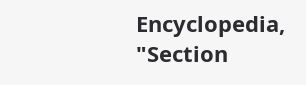Encyclopedia, "Section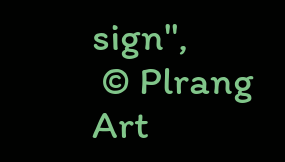sign",
 © Plrang Art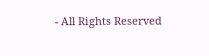- All Rights Reserved